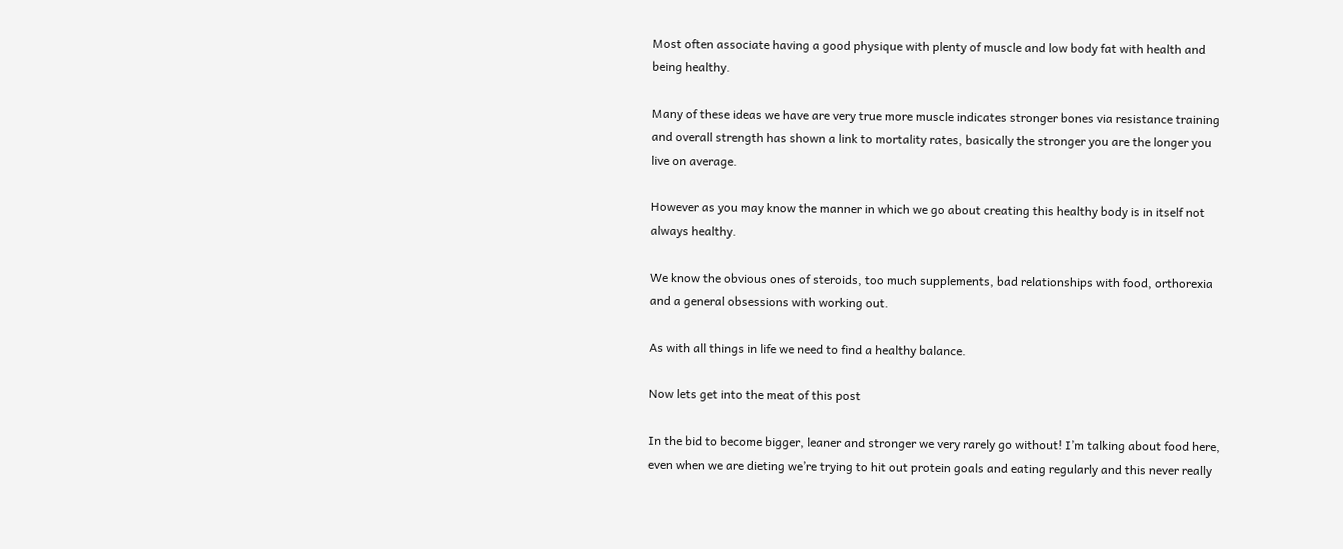Most often associate having a good physique with plenty of muscle and low body fat with health and being healthy.

Many of these ideas we have are very true more muscle indicates stronger bones via resistance training and overall strength has shown a link to mortality rates, basically the stronger you are the longer you live on average.

However as you may know the manner in which we go about creating this healthy body is in itself not always healthy.

We know the obvious ones of steroids, too much supplements, bad relationships with food, orthorexia and a general obsessions with working out.

As with all things in life we need to find a healthy balance.

Now lets get into the meat of this post

In the bid to become bigger, leaner and stronger we very rarely go without! I’m talking about food here, even when we are dieting we’re trying to hit out protein goals and eating regularly and this never really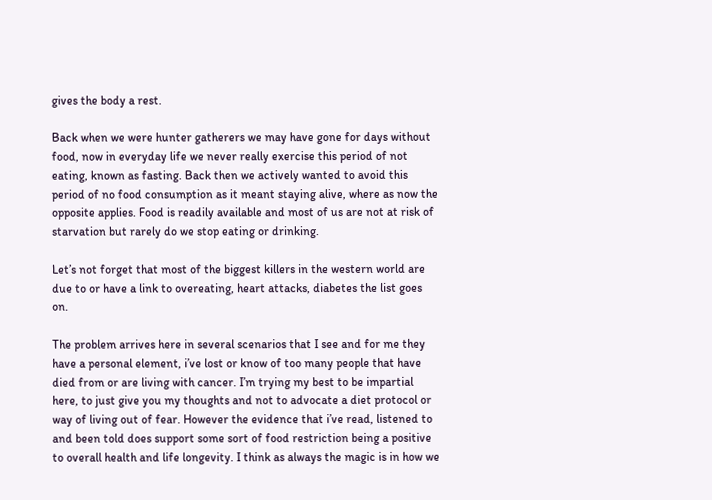gives the body a rest.

Back when we were hunter gatherers we may have gone for days without food, now in everyday life we never really exercise this period of not eating, known as fasting. Back then we actively wanted to avoid this period of no food consumption as it meant staying alive, where as now the opposite applies. Food is readily available and most of us are not at risk of starvation but rarely do we stop eating or drinking.

Let’s not forget that most of the biggest killers in the western world are due to or have a link to overeating, heart attacks, diabetes the list goes on.

The problem arrives here in several scenarios that I see and for me they have a personal element, i’ve lost or know of too many people that have died from or are living with cancer. I’m trying my best to be impartial here, to just give you my thoughts and not to advocate a diet protocol or way of living out of fear. However the evidence that i’ve read, listened to and been told does support some sort of food restriction being a positive to overall health and life longevity. I think as always the magic is in how we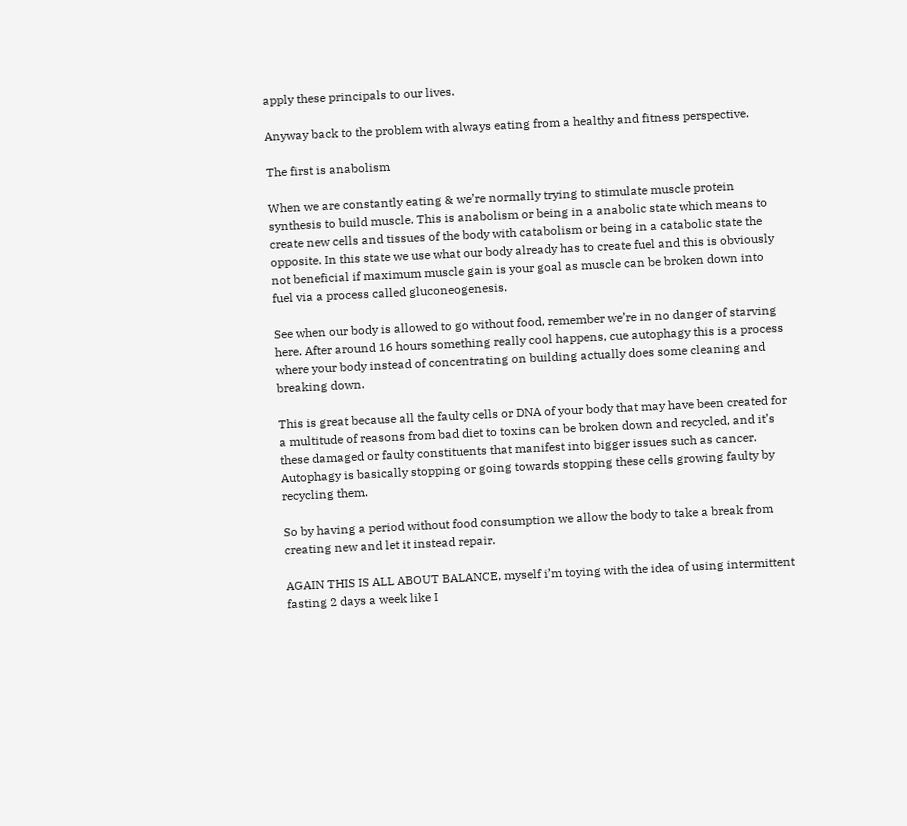apply these principals to our lives.

Anyway back to the problem with always eating from a healthy and fitness perspective.

The first is anabolism

When we are constantly eating & we’re normally trying to stimulate muscle protein synthesis to build muscle. This is anabolism or being in a anabolic state which means to create new cells and tissues of the body with catabolism or being in a catabolic state the opposite. In this state we use what our body already has to create fuel and this is obviously not beneficial if maximum muscle gain is your goal as muscle can be broken down into fuel via a process called gluconeogenesis.

See when our body is allowed to go without food, remember we’re in no danger of starving here. After around 16 hours something really cool happens, cue autophagy this is a process where your body instead of concentrating on building actually does some cleaning and breaking down.

This is great because all the faulty cells or DNA of your body that may have been created for a multitude of reasons from bad diet to toxins can be broken down and recycled, and it’s these damaged or faulty constituents that manifest into bigger issues such as cancer. Autophagy is basically stopping or going towards stopping these cells growing faulty by recycling them.

So by having a period without food consumption we allow the body to take a break from creating new and let it instead repair.

AGAIN THIS IS ALL ABOUT BALANCE, myself i’m toying with the idea of using intermittent fasting 2 days a week like I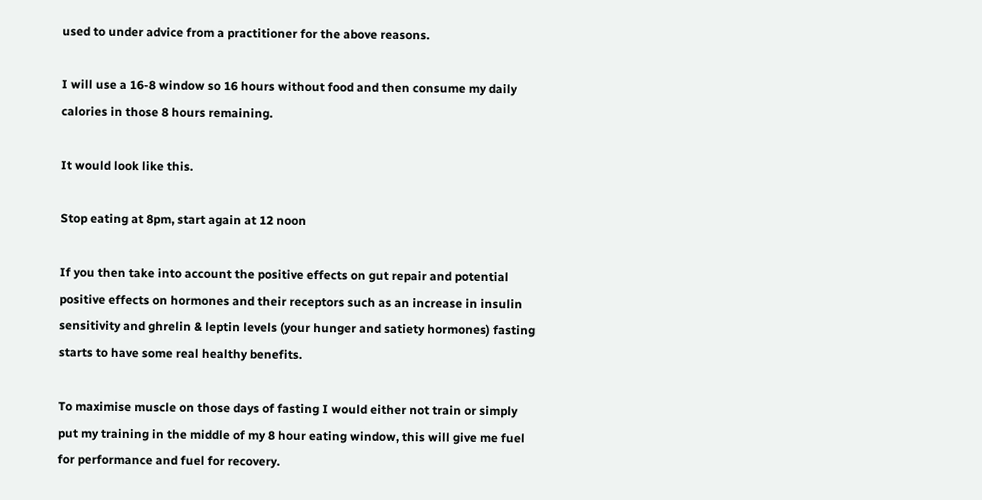used to under advice from a practitioner for the above reasons.

I will use a 16-8 window so 16 hours without food and then consume my daily calories in those 8 hours remaining.

It would look like this.

Stop eating at 8pm, start again at 12 noon

If you then take into account the positive effects on gut repair and potential positive effects on hormones and their receptors such as an increase in insulin sensitivity and ghrelin & leptin levels (your hunger and satiety hormones) fasting starts to have some real healthy benefits.

To maximise muscle on those days of fasting I would either not train or simply put my training in the middle of my 8 hour eating window, this will give me fuel for performance and fuel for recovery.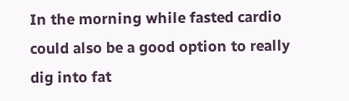In the morning while fasted cardio could also be a good option to really dig into fat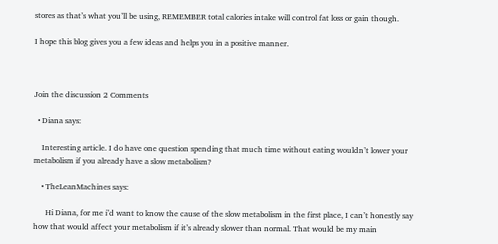stores as that’s what you’ll be using, REMEMBER total calories intake will control fat loss or gain though.

I hope this blog gives you a few ideas and helps you in a positive manner.



Join the discussion 2 Comments

  • Diana says:

    Interesting article. I do have one question spending that much time without eating wouldn’t lower your metabolism if you already have a slow metabolism?

    • TheLeanMachines says:

      Hi Diana, for me i’d want to know the cause of the slow metabolism in the first place, I can’t honestly say how that would affect your metabolism if it’s already slower than normal. That would be my main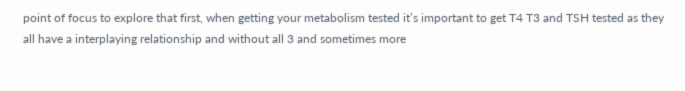point of focus to explore that first, when getting your metabolism tested it’s important to get T4 T3 and TSH tested as they all have a interplaying relationship and without all 3 and sometimes more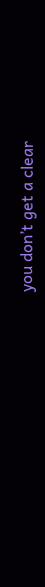you don’t get a clear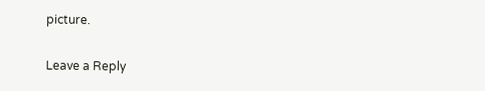picture.

Leave a Reply